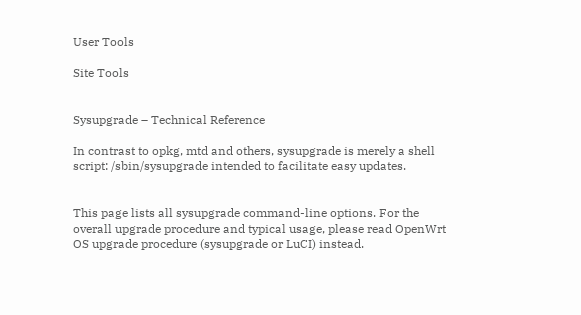User Tools

Site Tools


Sysupgrade – Technical Reference

In contrast to opkg, mtd and others, sysupgrade is merely a shell script: /sbin/sysupgrade intended to facilitate easy updates.


This page lists all sysupgrade command-line options. For the overall upgrade procedure and typical usage, please read OpenWrt OS upgrade procedure (sysupgrade or LuCI) instead.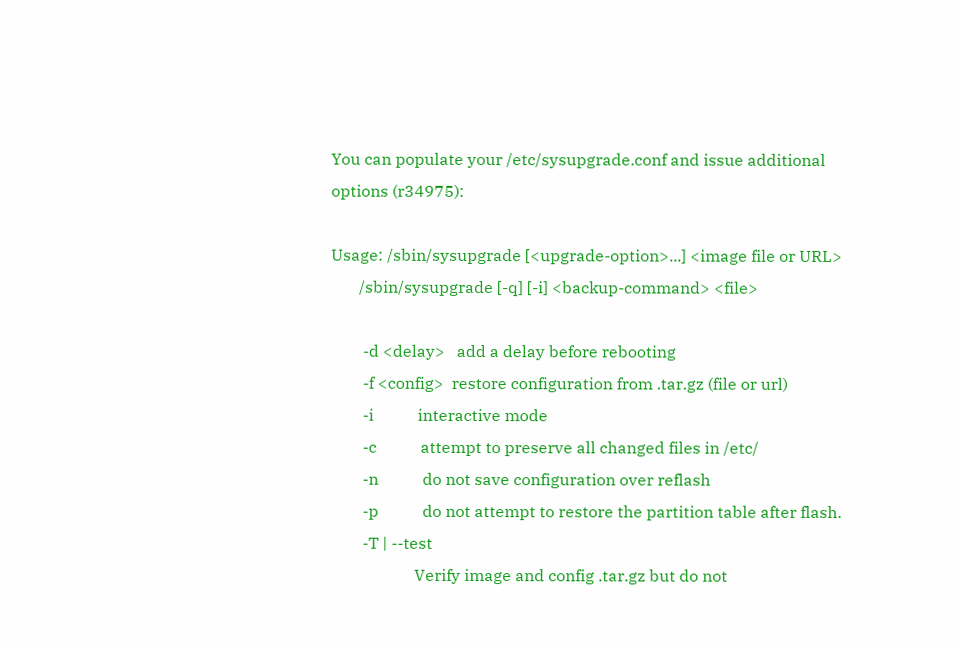You can populate your /etc/sysupgrade.conf and issue additional options (r34975):

Usage: /sbin/sysupgrade [<upgrade-option>...] <image file or URL>
       /sbin/sysupgrade [-q] [-i] <backup-command> <file>

        -d <delay>   add a delay before rebooting
        -f <config>  restore configuration from .tar.gz (file or url)
        -i           interactive mode
        -c           attempt to preserve all changed files in /etc/
        -n           do not save configuration over reflash
        -p           do not attempt to restore the partition table after flash.
        -T | --test
                     Verify image and config .tar.gz but do not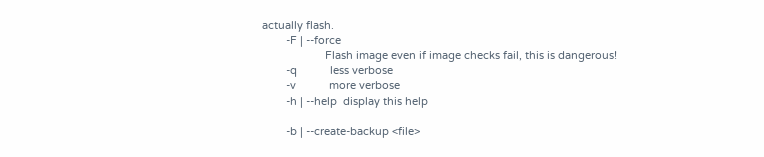actually flash.
        -F | --force
                     Flash image even if image checks fail, this is dangerous!
        -q           less verbose
        -v           more verbose
        -h | --help  display this help

        -b | --create-backup <file>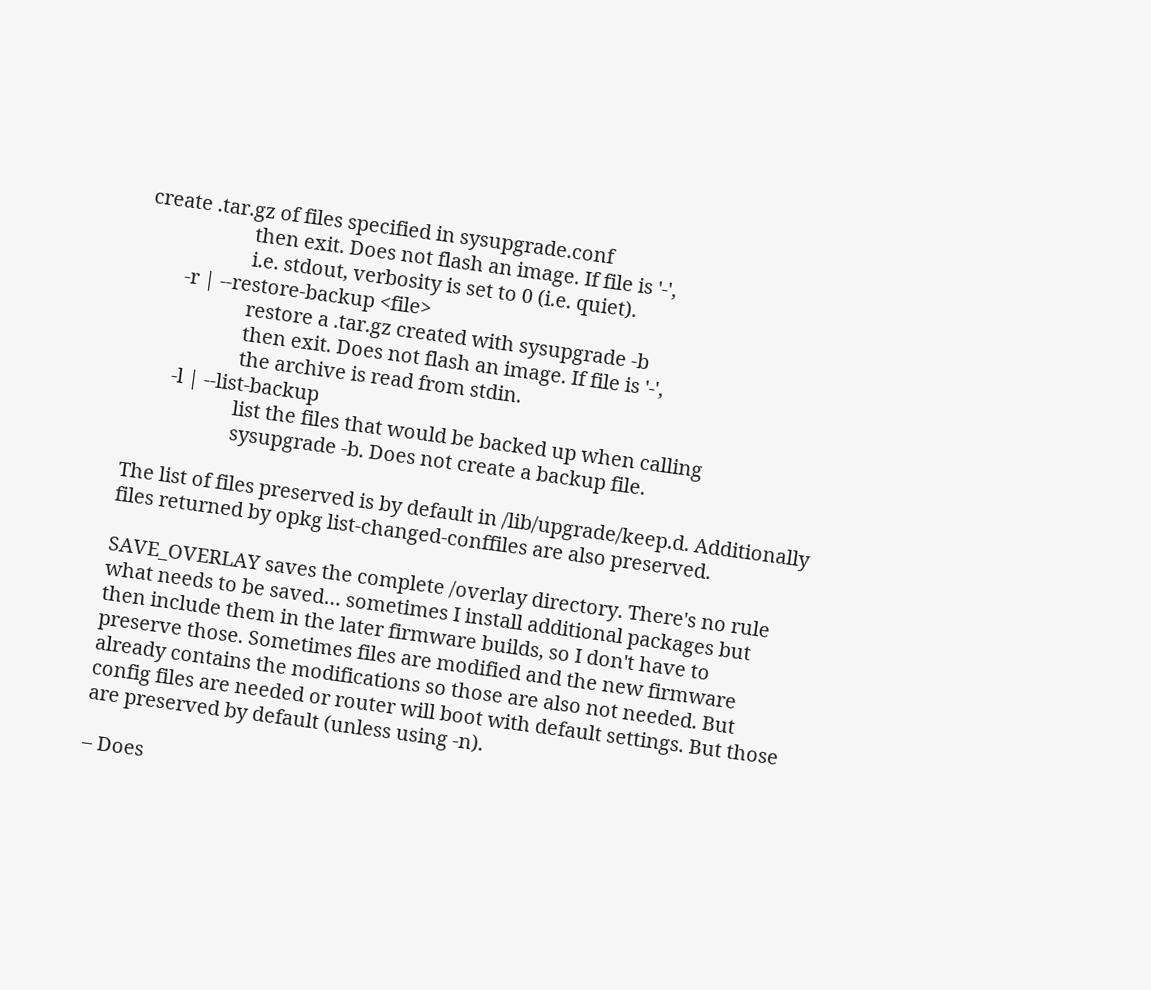create .tar.gz of files specified in sysupgrade.conf
                     then exit. Does not flash an image. If file is '-',
                     i.e. stdout, verbosity is set to 0 (i.e. quiet).
        -r | --restore-backup <file>
                     restore a .tar.gz created with sysupgrade -b
                     then exit. Does not flash an image. If file is '-',
                     the archive is read from stdin.
        -l | --list-backup
                     list the files that would be backed up when calling
                     sysupgrade -b. Does not create a backup file.

The list of files preserved is by default in /lib/upgrade/keep.d. Additionally files returned by opkg list-changed-conffiles are also preserved.

SAVE_OVERLAY saves the complete /overlay directory. There's no rule what needs to be saved… sometimes I install additional packages but then include them in the later firmware builds, so I don't have to preserve those. Sometimes files are modified and the new firmware already contains the modifications so those are also not needed. But config files are needed or router will boot with default settings. But those are preserved by default (unless using -n).

– Does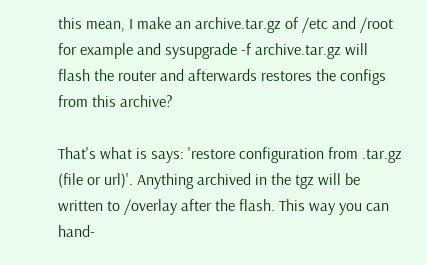this mean, I make an archive.tar.gz of /etc and /root for example and sysupgrade -f archive.tar.gz will flash the router and afterwards restores the configs from this archive?

That's what is says: 'restore configuration from .tar.gz (file or url)'. Anything archived in the tgz will be written to /overlay after the flash. This way you can hand-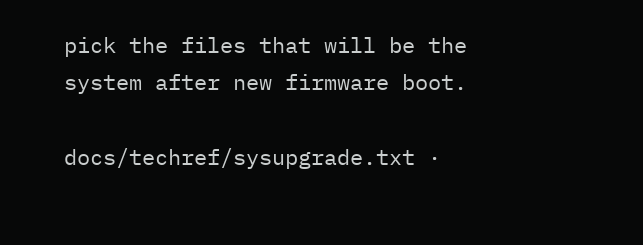pick the files that will be the system after new firmware boot.

docs/techref/sysupgrade.txt ·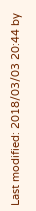Last modified: 2018/03/03 20:44 by